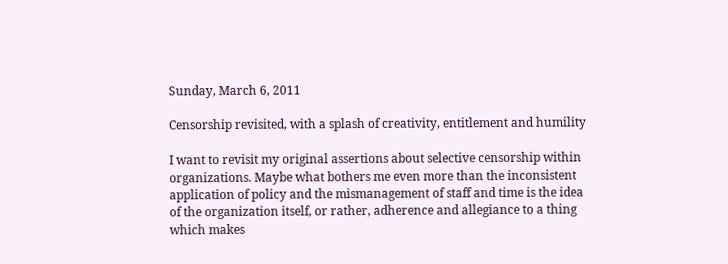Sunday, March 6, 2011

Censorship revisited, with a splash of creativity, entitlement and humility

I want to revisit my original assertions about selective censorship within organizations. Maybe what bothers me even more than the inconsistent application of policy and the mismanagement of staff and time is the idea of the organization itself, or rather, adherence and allegiance to a thing which makes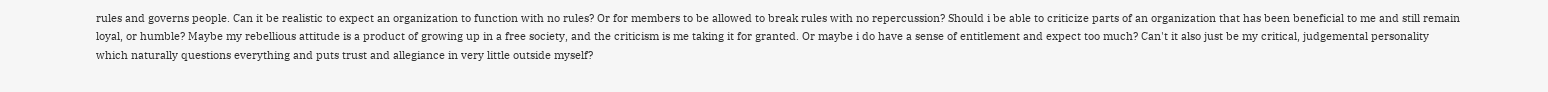rules and governs people. Can it be realistic to expect an organization to function with no rules? Or for members to be allowed to break rules with no repercussion? Should i be able to criticize parts of an organization that has been beneficial to me and still remain loyal, or humble? Maybe my rebellious attitude is a product of growing up in a free society, and the criticism is me taking it for granted. Or maybe i do have a sense of entitlement and expect too much? Can't it also just be my critical, judgemental personality which naturally questions everything and puts trust and allegiance in very little outside myself?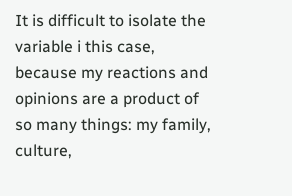It is difficult to isolate the variable i this case, because my reactions and opinions are a product of so many things: my family, culture,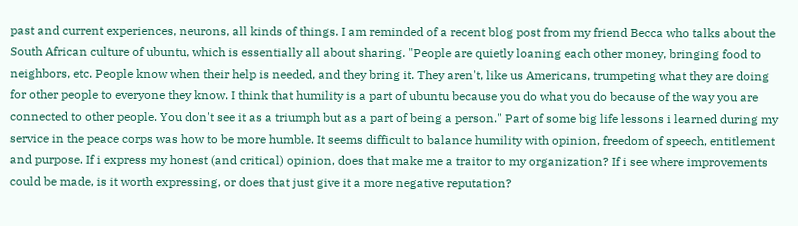past and current experiences, neurons, all kinds of things. I am reminded of a recent blog post from my friend Becca who talks about the South African culture of ubuntu, which is essentially all about sharing. "People are quietly loaning each other money, bringing food to neighbors, etc. People know when their help is needed, and they bring it. They aren't, like us Americans, trumpeting what they are doing for other people to everyone they know. I think that humility is a part of ubuntu because you do what you do because of the way you are connected to other people. You don't see it as a triumph but as a part of being a person." Part of some big life lessons i learned during my service in the peace corps was how to be more humble. It seems difficult to balance humility with opinion, freedom of speech, entitlement and purpose. If i express my honest (and critical) opinion, does that make me a traitor to my organization? If i see where improvements could be made, is it worth expressing, or does that just give it a more negative reputation?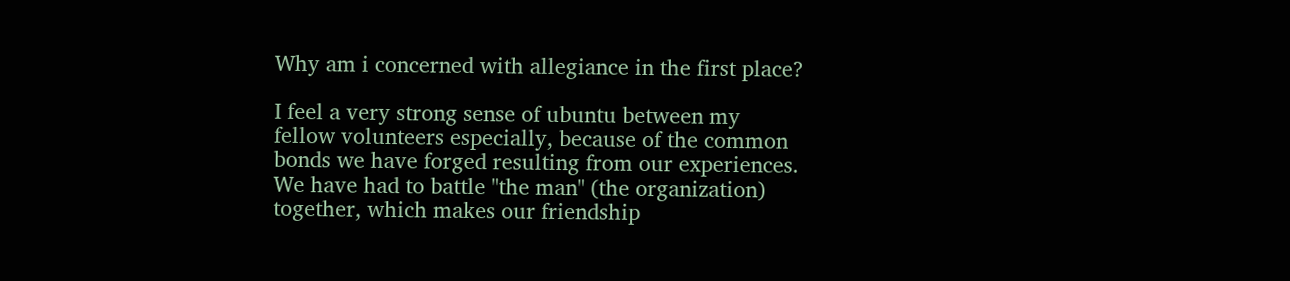Why am i concerned with allegiance in the first place?

I feel a very strong sense of ubuntu between my fellow volunteers especially, because of the common bonds we have forged resulting from our experiences. We have had to battle "the man" (the organization) together, which makes our friendship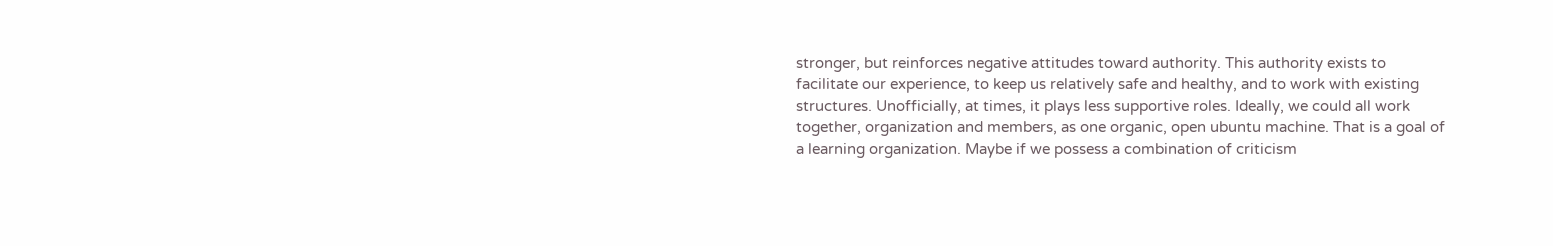stronger, but reinforces negative attitudes toward authority. This authority exists to facilitate our experience, to keep us relatively safe and healthy, and to work with existing structures. Unofficially, at times, it plays less supportive roles. Ideally, we could all work together, organization and members, as one organic, open ubuntu machine. That is a goal of a learning organization. Maybe if we possess a combination of criticism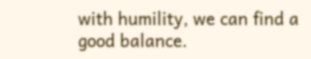with humility, we can find a good balance.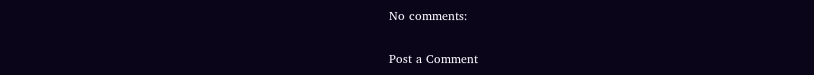No comments:

Post a Comment